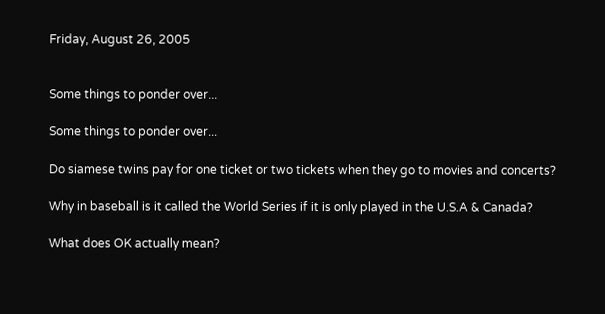Friday, August 26, 2005


Some things to ponder over...

Some things to ponder over...

Do siamese twins pay for one ticket or two tickets when they go to movies and concerts?

Why in baseball is it called the World Series if it is only played in the U.S.A & Canada?

What does OK actually mean?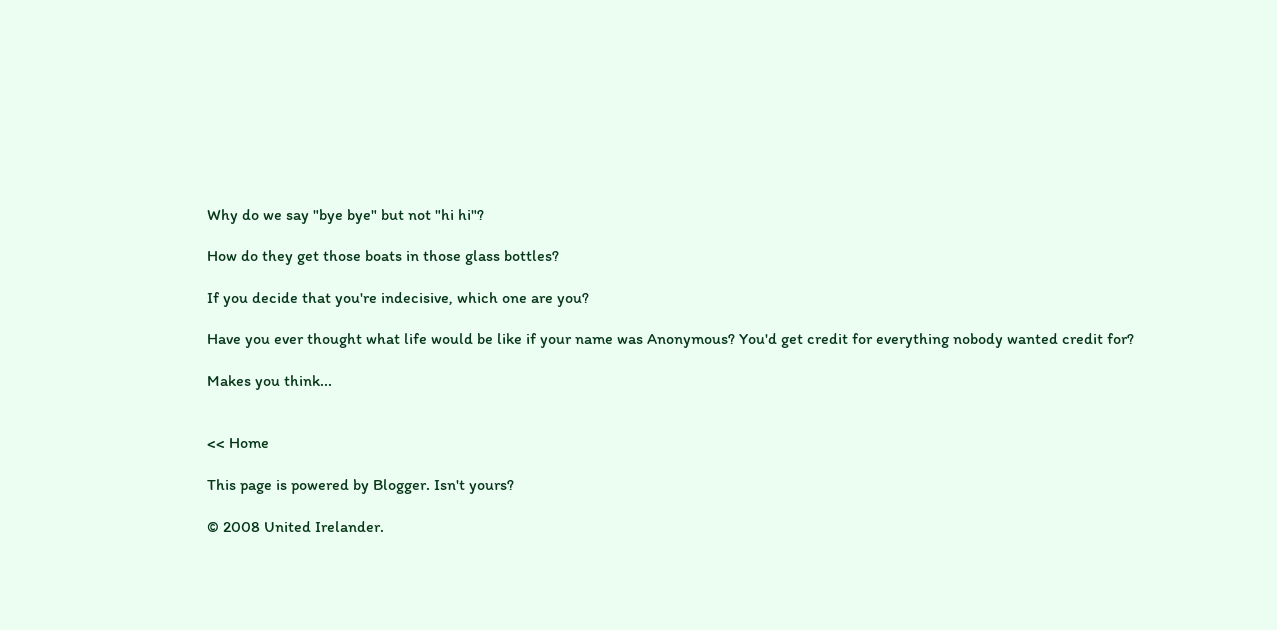Why do we say "bye bye" but not "hi hi"?

How do they get those boats in those glass bottles?

If you decide that you're indecisive, which one are you?

Have you ever thought what life would be like if your name was Anonymous? You'd get credit for everything nobody wanted credit for?

Makes you think...


<< Home

This page is powered by Blogger. Isn't yours?

© 2008 United Irelander.